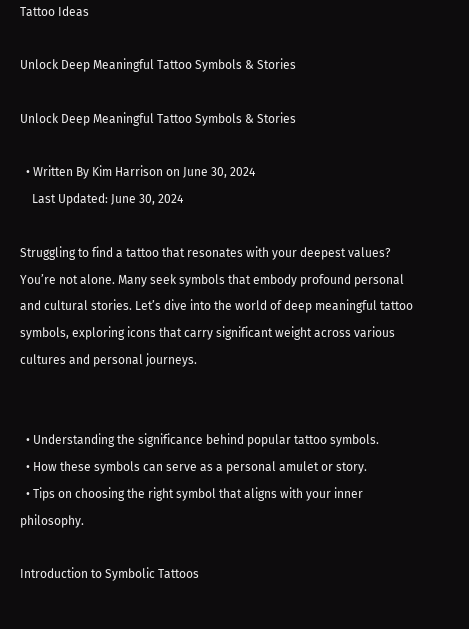Tattoo Ideas

Unlock Deep Meaningful Tattoo Symbols & Stories

Unlock Deep Meaningful Tattoo Symbols & Stories

  • Written By Kim Harrison on June 30, 2024
    Last Updated: June 30, 2024

Struggling to find a tattoo that resonates with your deepest values? You’re not alone. Many seek symbols that embody profound personal and cultural stories. Let’s dive into the world of deep meaningful tattoo symbols, exploring icons that carry significant weight across various cultures and personal journeys.


  • Understanding the significance behind popular tattoo symbols.
  • How these symbols can serve as a personal amulet or story.
  • Tips on choosing the right symbol that aligns with your inner philosophy.

Introduction to Symbolic Tattoos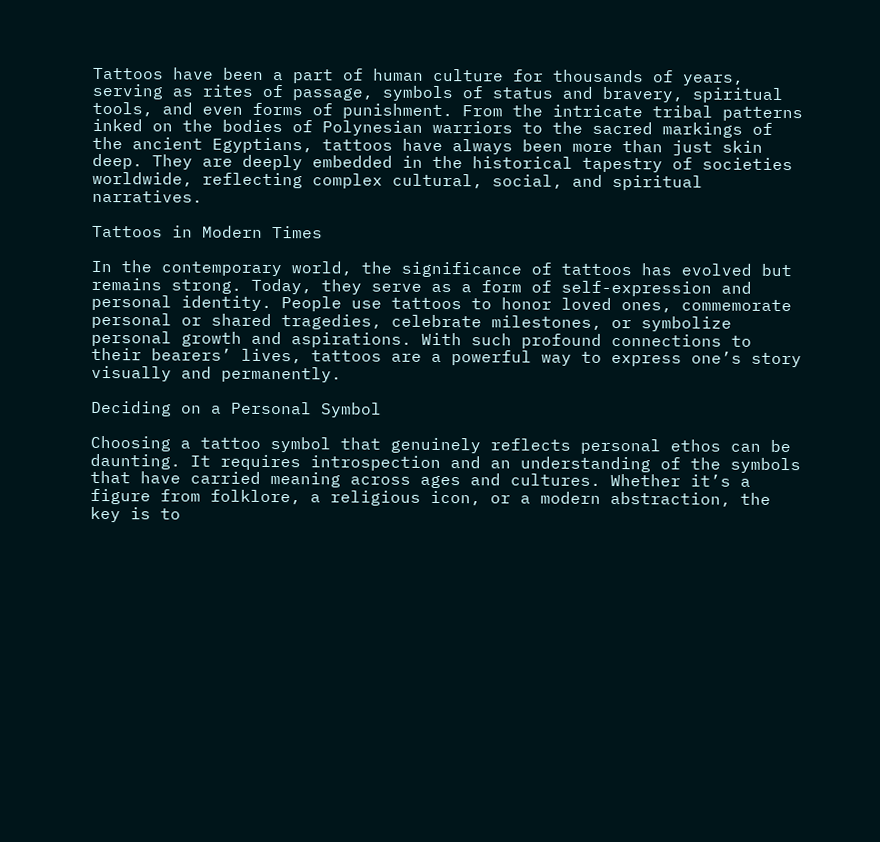Tattoos have been a part of human culture for thousands of years, serving as rites of passage, symbols of status and bravery, spiritual tools, and even forms of punishment. From the intricate tribal patterns inked on the bodies of Polynesian warriors to the sacred markings of the ancient Egyptians, tattoos have always been more than just skin deep. They are deeply embedded in the historical tapestry of societies worldwide, reflecting complex cultural, social, and spiritual narratives.

Tattoos in Modern Times

In the contemporary world, the significance of tattoos has evolved but remains strong. Today, they serve as a form of self-expression and personal identity. People use tattoos to honor loved ones, commemorate personal or shared tragedies, celebrate milestones, or symbolize personal growth and aspirations. With such profound connections to their bearers’ lives, tattoos are a powerful way to express one’s story visually and permanently.

Deciding on a Personal Symbol

Choosing a tattoo symbol that genuinely reflects personal ethos can be daunting. It requires introspection and an understanding of the symbols that have carried meaning across ages and cultures. Whether it’s a figure from folklore, a religious icon, or a modern abstraction, the key is to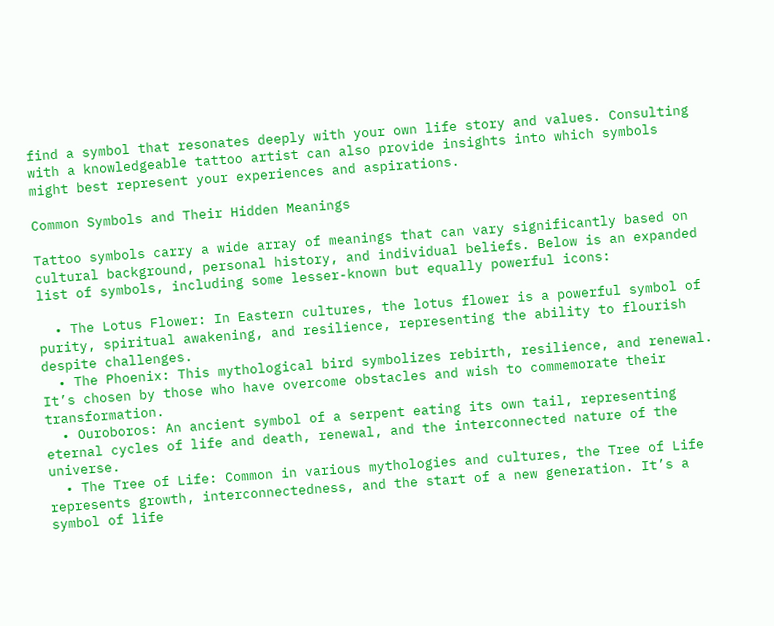find a symbol that resonates deeply with your own life story and values. Consulting with a knowledgeable tattoo artist can also provide insights into which symbols might best represent your experiences and aspirations.

Common Symbols and Their Hidden Meanings

Tattoo symbols carry a wide array of meanings that can vary significantly based on cultural background, personal history, and individual beliefs. Below is an expanded list of symbols, including some lesser-known but equally powerful icons:

  • The Lotus Flower: In Eastern cultures, the lotus flower is a powerful symbol of purity, spiritual awakening, and resilience, representing the ability to flourish despite challenges.
  • The Phoenix: This mythological bird symbolizes rebirth, resilience, and renewal. It’s chosen by those who have overcome obstacles and wish to commemorate their transformation.
  • Ouroboros: An ancient symbol of a serpent eating its own tail, representing eternal cycles of life and death, renewal, and the interconnected nature of the universe.
  • The Tree of Life: Common in various mythologies and cultures, the Tree of Life represents growth, interconnectedness, and the start of a new generation. It’s a symbol of life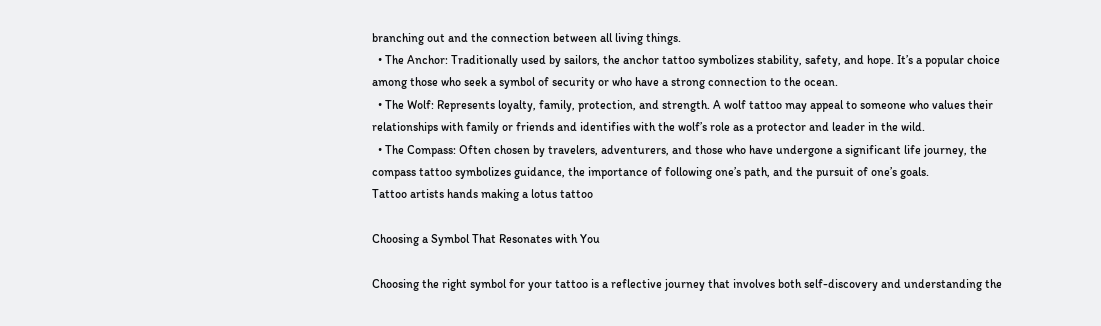branching out and the connection between all living things.
  • The Anchor: Traditionally used by sailors, the anchor tattoo symbolizes stability, safety, and hope. It’s a popular choice among those who seek a symbol of security or who have a strong connection to the ocean.
  • The Wolf: Represents loyalty, family, protection, and strength. A wolf tattoo may appeal to someone who values their relationships with family or friends and identifies with the wolf’s role as a protector and leader in the wild.
  • The Compass: Often chosen by travelers, adventurers, and those who have undergone a significant life journey, the compass tattoo symbolizes guidance, the importance of following one’s path, and the pursuit of one’s goals.
Tattoo artists hands making a lotus tattoo

Choosing a Symbol That Resonates with You

Choosing the right symbol for your tattoo is a reflective journey that involves both self-discovery and understanding the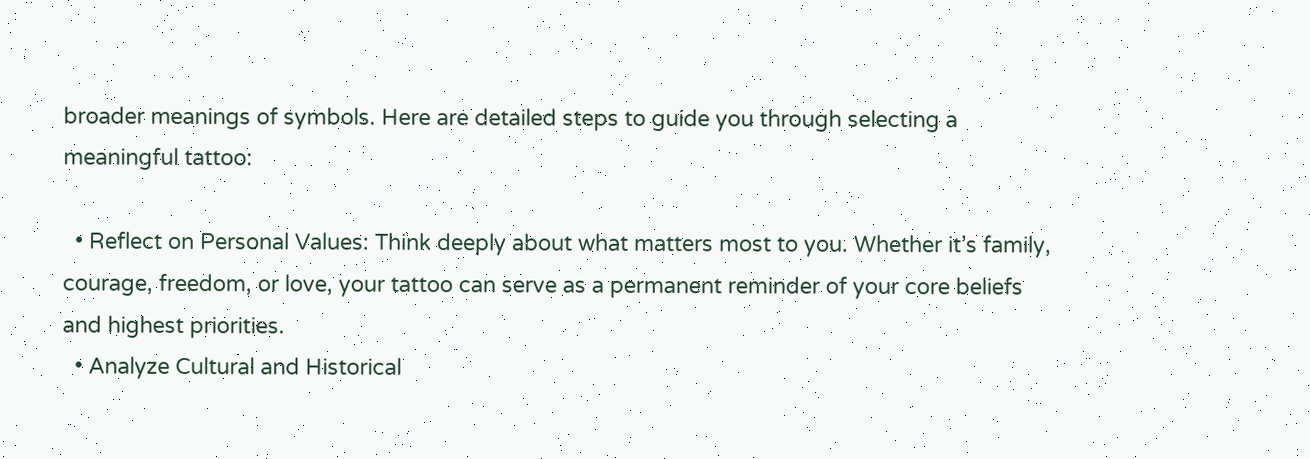broader meanings of symbols. Here are detailed steps to guide you through selecting a meaningful tattoo:

  • Reflect on Personal Values: Think deeply about what matters most to you. Whether it’s family, courage, freedom, or love, your tattoo can serve as a permanent reminder of your core beliefs and highest priorities.
  • Analyze Cultural and Historical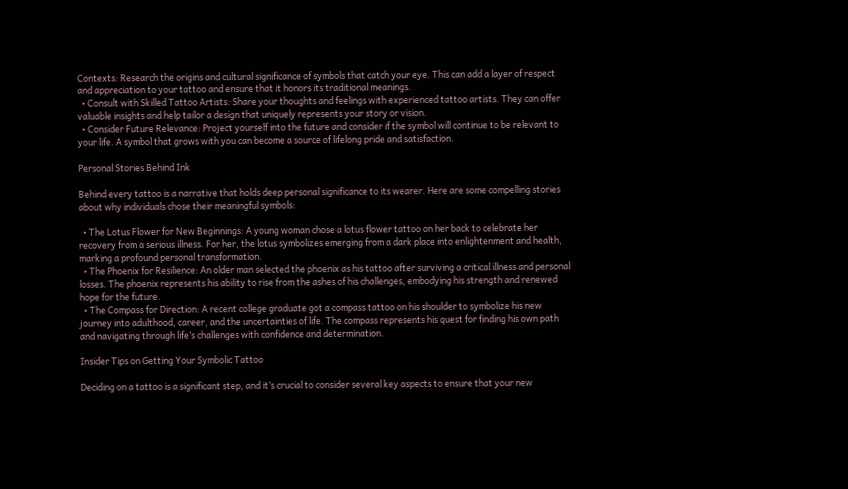Contexts: Research the origins and cultural significance of symbols that catch your eye. This can add a layer of respect and appreciation to your tattoo and ensure that it honors its traditional meanings.
  • Consult with Skilled Tattoo Artists: Share your thoughts and feelings with experienced tattoo artists. They can offer valuable insights and help tailor a design that uniquely represents your story or vision.
  • Consider Future Relevance: Project yourself into the future and consider if the symbol will continue to be relevant to your life. A symbol that grows with you can become a source of lifelong pride and satisfaction.

Personal Stories Behind Ink

Behind every tattoo is a narrative that holds deep personal significance to its wearer. Here are some compelling stories about why individuals chose their meaningful symbols:

  • The Lotus Flower for New Beginnings: A young woman chose a lotus flower tattoo on her back to celebrate her recovery from a serious illness. For her, the lotus symbolizes emerging from a dark place into enlightenment and health, marking a profound personal transformation.
  • The Phoenix for Resilience: An older man selected the phoenix as his tattoo after surviving a critical illness and personal losses. The phoenix represents his ability to rise from the ashes of his challenges, embodying his strength and renewed hope for the future.
  • The Compass for Direction: A recent college graduate got a compass tattoo on his shoulder to symbolize his new journey into adulthood, career, and the uncertainties of life. The compass represents his quest for finding his own path and navigating through life’s challenges with confidence and determination.

Insider Tips on Getting Your Symbolic Tattoo

Deciding on a tattoo is a significant step, and it’s crucial to consider several key aspects to ensure that your new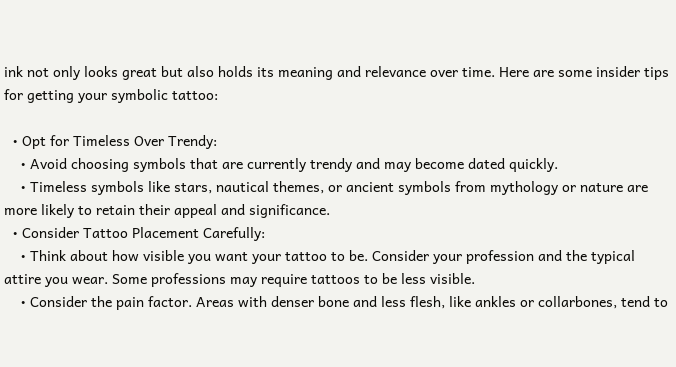ink not only looks great but also holds its meaning and relevance over time. Here are some insider tips for getting your symbolic tattoo:

  • Opt for Timeless Over Trendy:
    • Avoid choosing symbols that are currently trendy and may become dated quickly.
    • Timeless symbols like stars, nautical themes, or ancient symbols from mythology or nature are more likely to retain their appeal and significance.
  • Consider Tattoo Placement Carefully:
    • Think about how visible you want your tattoo to be. Consider your profession and the typical attire you wear. Some professions may require tattoos to be less visible.
    • Consider the pain factor. Areas with denser bone and less flesh, like ankles or collarbones, tend to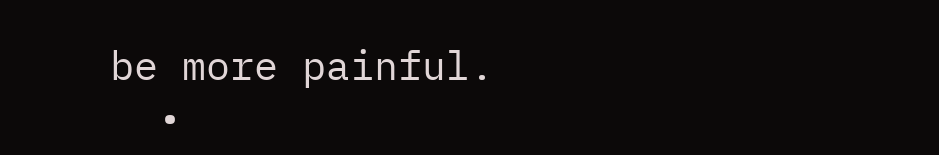be more painful.
  •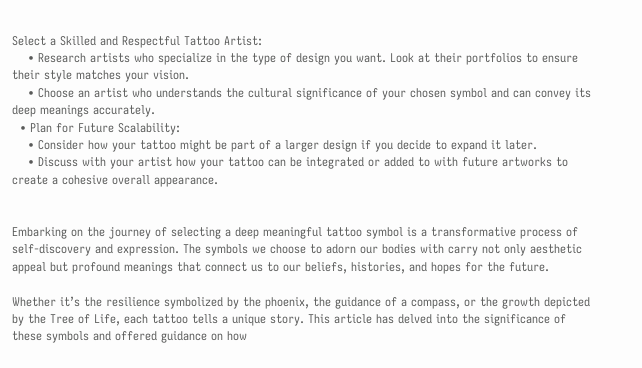Select a Skilled and Respectful Tattoo Artist:
    • Research artists who specialize in the type of design you want. Look at their portfolios to ensure their style matches your vision.
    • Choose an artist who understands the cultural significance of your chosen symbol and can convey its deep meanings accurately.
  • Plan for Future Scalability:
    • Consider how your tattoo might be part of a larger design if you decide to expand it later.
    • Discuss with your artist how your tattoo can be integrated or added to with future artworks to create a cohesive overall appearance.


Embarking on the journey of selecting a deep meaningful tattoo symbol is a transformative process of self-discovery and expression. The symbols we choose to adorn our bodies with carry not only aesthetic appeal but profound meanings that connect us to our beliefs, histories, and hopes for the future.

Whether it’s the resilience symbolized by the phoenix, the guidance of a compass, or the growth depicted by the Tree of Life, each tattoo tells a unique story. This article has delved into the significance of these symbols and offered guidance on how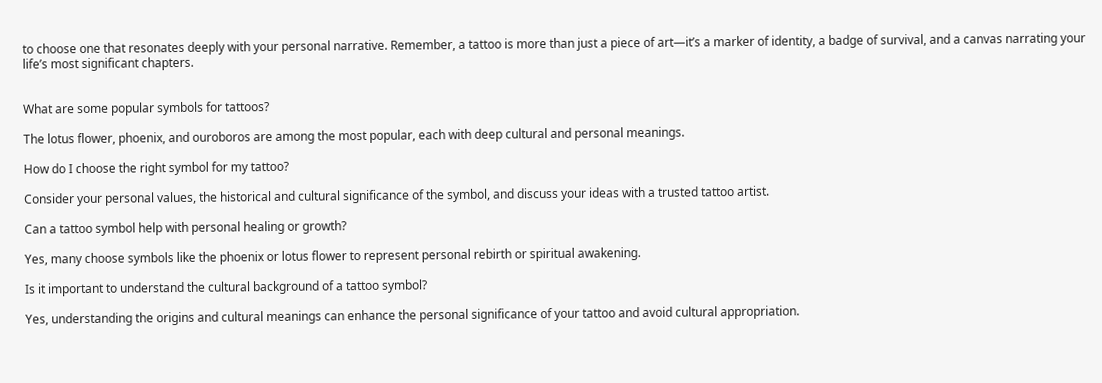to choose one that resonates deeply with your personal narrative. Remember, a tattoo is more than just a piece of art—it’s a marker of identity, a badge of survival, and a canvas narrating your life’s most significant chapters.


What are some popular symbols for tattoos?

The lotus flower, phoenix, and ouroboros are among the most popular, each with deep cultural and personal meanings.

How do I choose the right symbol for my tattoo?

Consider your personal values, the historical and cultural significance of the symbol, and discuss your ideas with a trusted tattoo artist.

Can a tattoo symbol help with personal healing or growth?

Yes, many choose symbols like the phoenix or lotus flower to represent personal rebirth or spiritual awakening.

Is it important to understand the cultural background of a tattoo symbol?

Yes, understanding the origins and cultural meanings can enhance the personal significance of your tattoo and avoid cultural appropriation.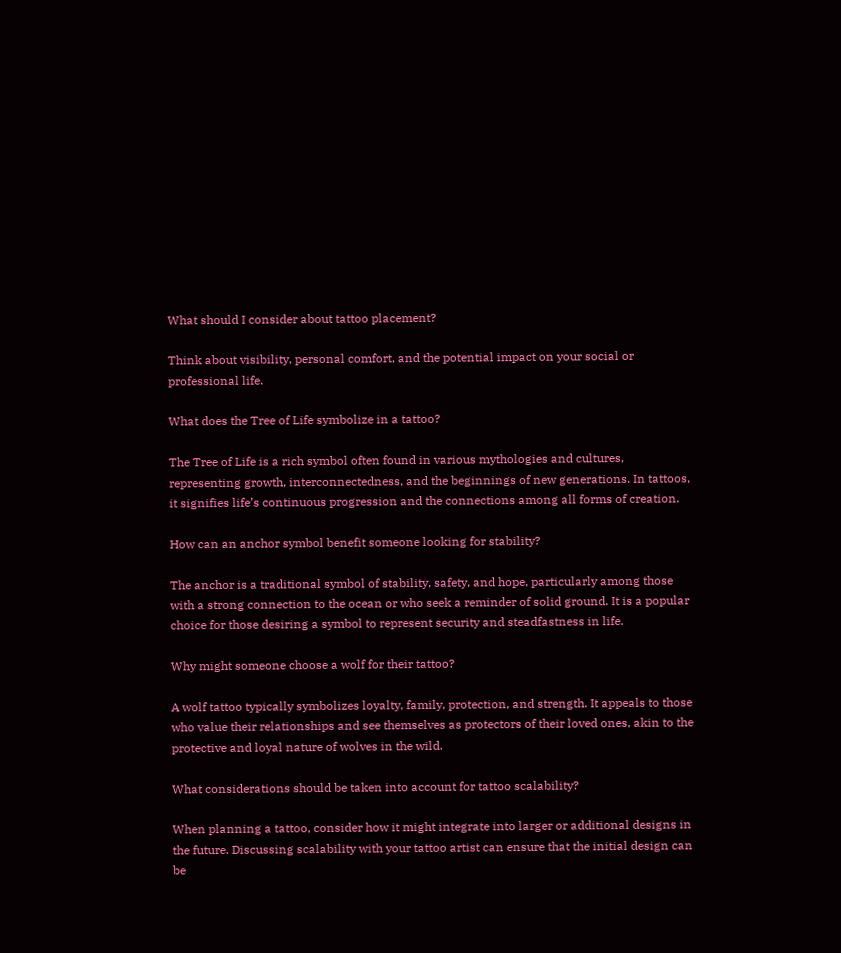What should I consider about tattoo placement?

Think about visibility, personal comfort, and the potential impact on your social or professional life.

What does the Tree of Life symbolize in a tattoo?

The Tree of Life is a rich symbol often found in various mythologies and cultures, representing growth, interconnectedness, and the beginnings of new generations. In tattoos, it signifies life’s continuous progression and the connections among all forms of creation.

How can an anchor symbol benefit someone looking for stability?

The anchor is a traditional symbol of stability, safety, and hope, particularly among those with a strong connection to the ocean or who seek a reminder of solid ground. It is a popular choice for those desiring a symbol to represent security and steadfastness in life.

Why might someone choose a wolf for their tattoo?

A wolf tattoo typically symbolizes loyalty, family, protection, and strength. It appeals to those who value their relationships and see themselves as protectors of their loved ones, akin to the protective and loyal nature of wolves in the wild.

What considerations should be taken into account for tattoo scalability?

When planning a tattoo, consider how it might integrate into larger or additional designs in the future. Discussing scalability with your tattoo artist can ensure that the initial design can be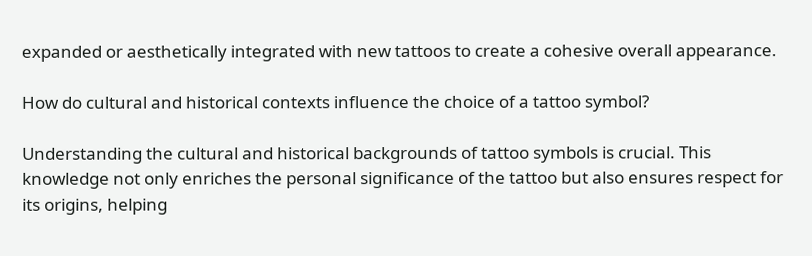expanded or aesthetically integrated with new tattoos to create a cohesive overall appearance.

How do cultural and historical contexts influence the choice of a tattoo symbol?

Understanding the cultural and historical backgrounds of tattoo symbols is crucial. This knowledge not only enriches the personal significance of the tattoo but also ensures respect for its origins, helping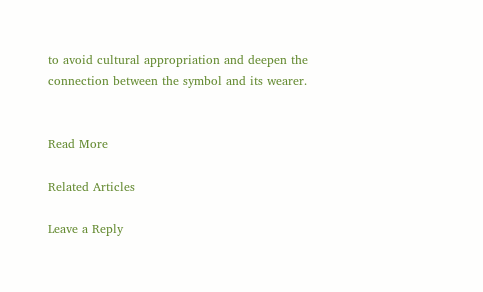to avoid cultural appropriation and deepen the connection between the symbol and its wearer.


Read More

Related Articles

Leave a Reply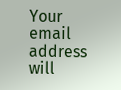Your email address will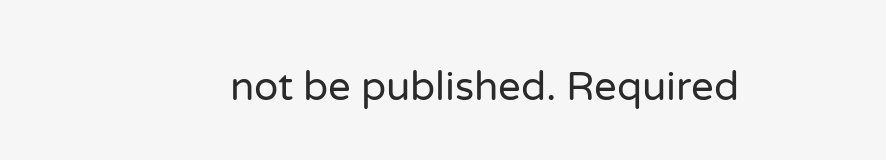not be published. Required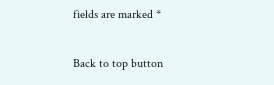fields are marked *

Back to top button